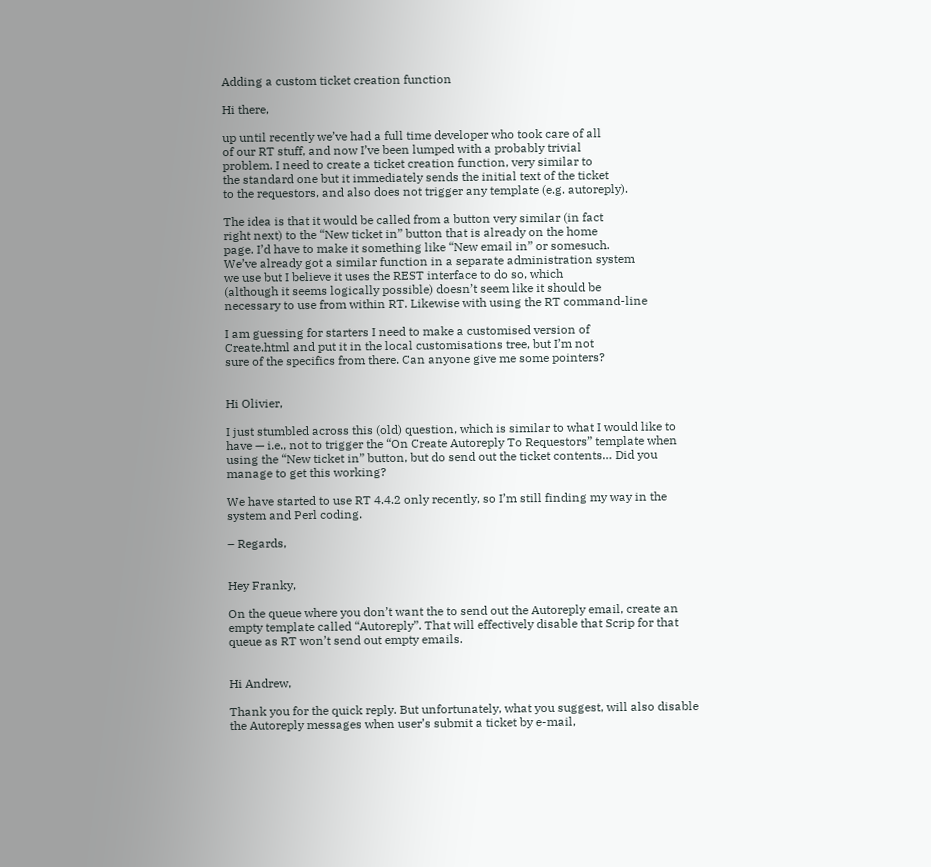Adding a custom ticket creation function

Hi there,

up until recently we’ve had a full time developer who took care of all
of our RT stuff, and now I’ve been lumped with a probably trivial
problem. I need to create a ticket creation function, very similar to
the standard one but it immediately sends the initial text of the ticket
to the requestors, and also does not trigger any template (e.g. autoreply).

The idea is that it would be called from a button very similar (in fact
right next) to the “New ticket in” button that is already on the home
page. I’d have to make it something like “New email in” or somesuch.
We’ve already got a similar function in a separate administration system
we use but I believe it uses the REST interface to do so, which
(although it seems logically possible) doesn’t seem like it should be
necessary to use from within RT. Likewise with using the RT command-line

I am guessing for starters I need to make a customised version of
Create.html and put it in the local customisations tree, but I’m not
sure of the specifics from there. Can anyone give me some pointers?


Hi Olivier,

I just stumbled across this (old) question, which is similar to what I would like to have — i.e., not to trigger the “On Create Autoreply To Requestors” template when using the “New ticket in” button, but do send out the ticket contents… Did you manage to get this working?

We have started to use RT 4.4.2 only recently, so I’m still finding my way in the system and Perl coding.

– Regards,


Hey Franky,

On the queue where you don’t want the to send out the Autoreply email, create an empty template called “Autoreply”. That will effectively disable that Scrip for that queue as RT won’t send out empty emails.


Hi Andrew,

Thank you for the quick reply. But unfortunately, what you suggest, will also disable the Autoreply messages when user’s submit a ticket by e-mail,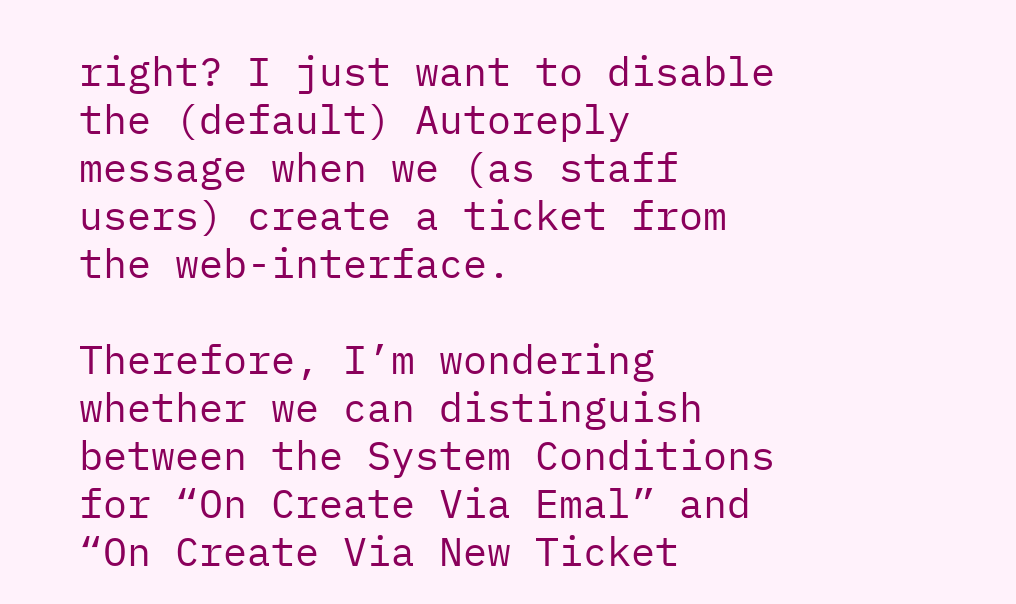right? I just want to disable the (default) Autoreply message when we (as staff users) create a ticket from the web-interface.

Therefore, I’m wondering whether we can distinguish between the System Conditions for “On Create Via Emal” and “On Create Via New Ticket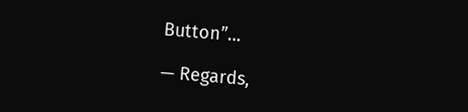Button”…

— Regards,